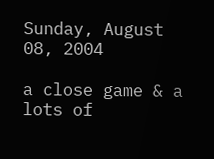Sunday, August 08, 2004

a close game & a lots of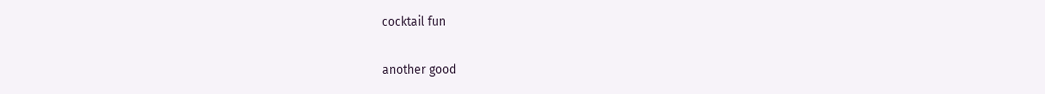cocktail fun

another good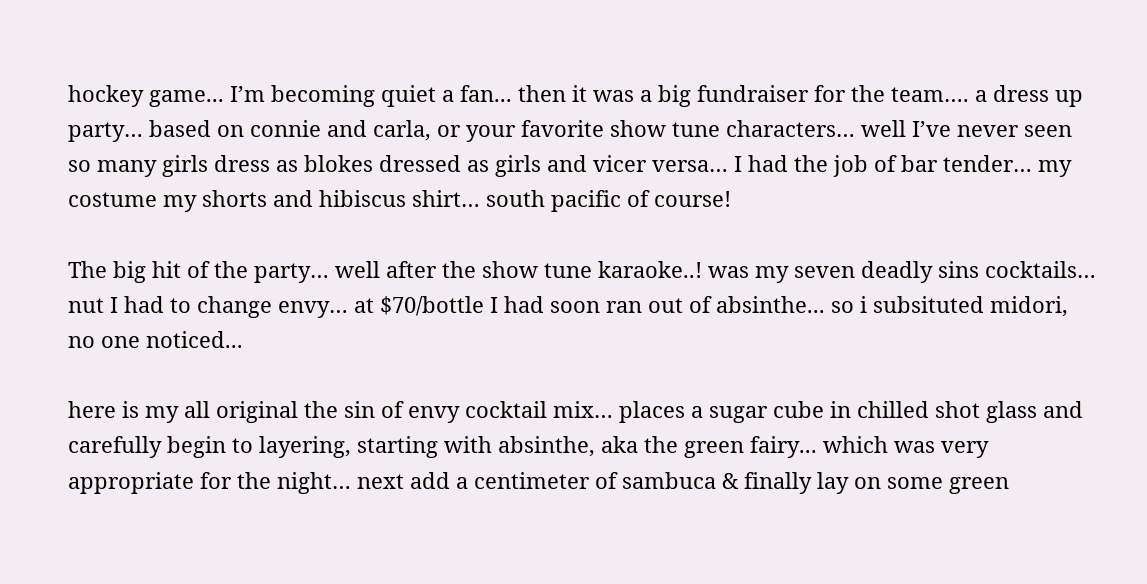hockey game... I’m becoming quiet a fan... then it was a big fundraiser for the team…. a dress up party… based on connie and carla, or your favorite show tune characters… well I’ve never seen so many girls dress as blokes dressed as girls and vicer versa… I had the job of bar tender… my costume my shorts and hibiscus shirt… south pacific of course!

The big hit of the party… well after the show tune karaoke..! was my seven deadly sins cocktails… nut I had to change envy… at $70/bottle I had soon ran out of absinthe... so i subsituted midori, no one noticed...

here is my all original the sin of envy cocktail mix… places a sugar cube in chilled shot glass and carefully begin to layering, starting with absinthe, aka the green fairy... which was very appropriate for the night… next add a centimeter of sambuca & finally lay on some green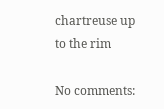chartreuse up to the rim

No comments: